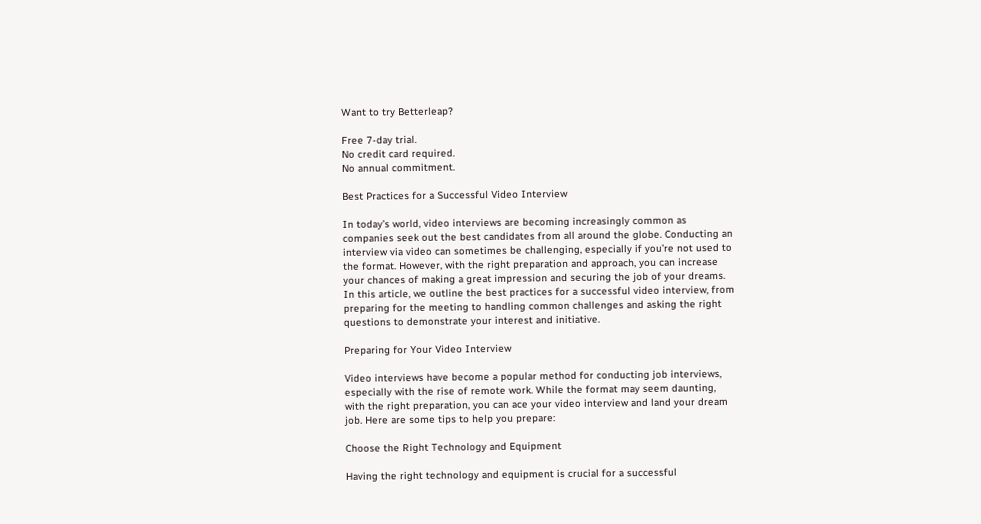Want to try Betterleap?

Free 7-day trial.
No credit card required.
No annual commitment.

Best Practices for a Successful Video Interview

In today’s world, video interviews are becoming increasingly common as companies seek out the best candidates from all around the globe. Conducting an interview via video can sometimes be challenging, especially if you’re not used to the format. However, with the right preparation and approach, you can increase your chances of making a great impression and securing the job of your dreams. In this article, we outline the best practices for a successful video interview, from preparing for the meeting to handling common challenges and asking the right questions to demonstrate your interest and initiative.

Preparing for Your Video Interview

Video interviews have become a popular method for conducting job interviews, especially with the rise of remote work. While the format may seem daunting, with the right preparation, you can ace your video interview and land your dream job. Here are some tips to help you prepare:

Choose the Right Technology and Equipment

Having the right technology and equipment is crucial for a successful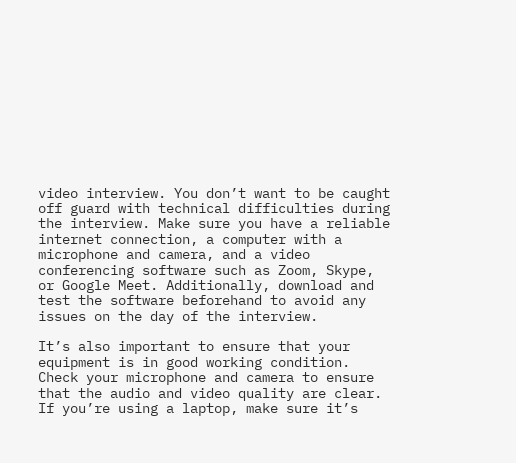video interview. You don’t want to be caught off guard with technical difficulties during the interview. Make sure you have a reliable internet connection, a computer with a microphone and camera, and a video conferencing software such as Zoom, Skype, or Google Meet. Additionally, download and test the software beforehand to avoid any issues on the day of the interview.

It’s also important to ensure that your equipment is in good working condition. Check your microphone and camera to ensure that the audio and video quality are clear. If you’re using a laptop, make sure it’s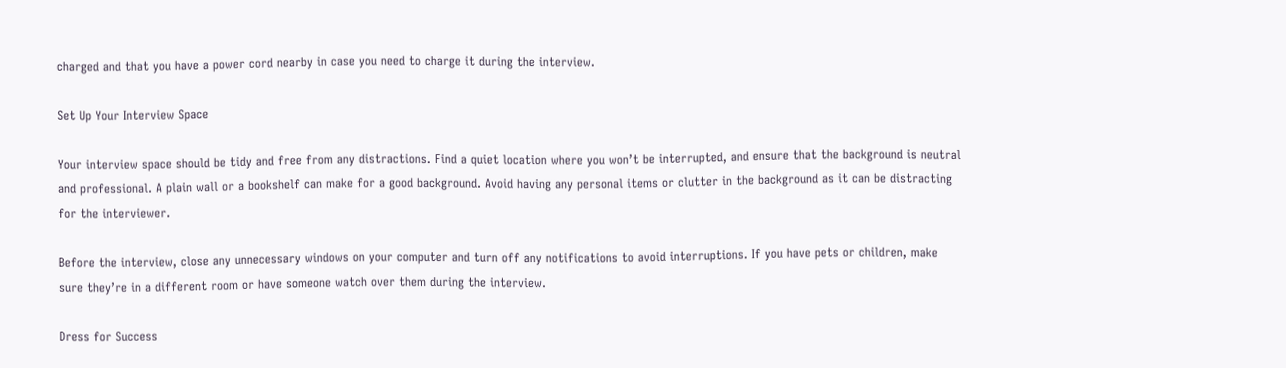charged and that you have a power cord nearby in case you need to charge it during the interview.

Set Up Your Interview Space

Your interview space should be tidy and free from any distractions. Find a quiet location where you won’t be interrupted, and ensure that the background is neutral and professional. A plain wall or a bookshelf can make for a good background. Avoid having any personal items or clutter in the background as it can be distracting for the interviewer.

Before the interview, close any unnecessary windows on your computer and turn off any notifications to avoid interruptions. If you have pets or children, make sure they’re in a different room or have someone watch over them during the interview.

Dress for Success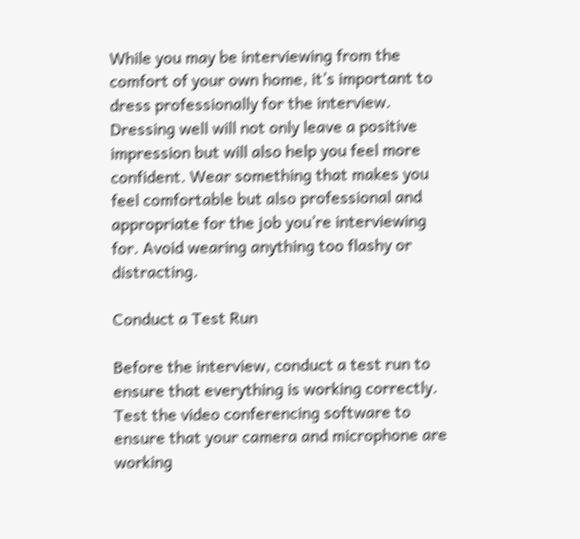While you may be interviewing from the comfort of your own home, it’s important to dress professionally for the interview. Dressing well will not only leave a positive impression but will also help you feel more confident. Wear something that makes you feel comfortable but also professional and appropriate for the job you’re interviewing for. Avoid wearing anything too flashy or distracting.

Conduct a Test Run

Before the interview, conduct a test run to ensure that everything is working correctly. Test the video conferencing software to ensure that your camera and microphone are working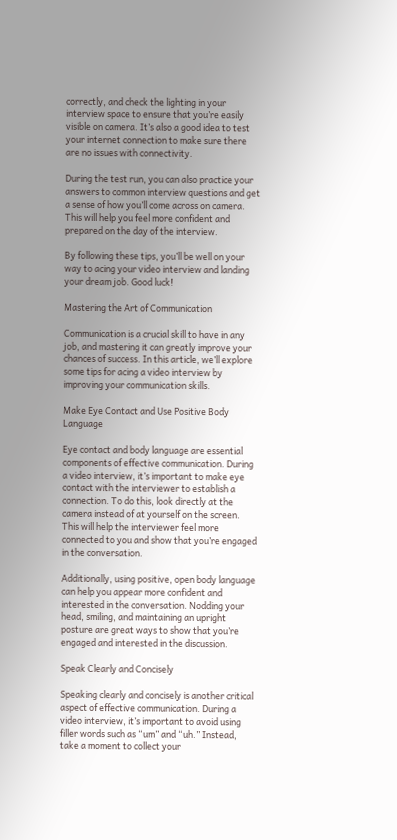correctly, and check the lighting in your interview space to ensure that you’re easily visible on camera. It’s also a good idea to test your internet connection to make sure there are no issues with connectivity.

During the test run, you can also practice your answers to common interview questions and get a sense of how you’ll come across on camera. This will help you feel more confident and prepared on the day of the interview.

By following these tips, you’ll be well on your way to acing your video interview and landing your dream job. Good luck!

Mastering the Art of Communication

Communication is a crucial skill to have in any job, and mastering it can greatly improve your chances of success. In this article, we’ll explore some tips for acing a video interview by improving your communication skills.

Make Eye Contact and Use Positive Body Language

Eye contact and body language are essential components of effective communication. During a video interview, it’s important to make eye contact with the interviewer to establish a connection. To do this, look directly at the camera instead of at yourself on the screen. This will help the interviewer feel more connected to you and show that you’re engaged in the conversation.

Additionally, using positive, open body language can help you appear more confident and interested in the conversation. Nodding your head, smiling, and maintaining an upright posture are great ways to show that you’re engaged and interested in the discussion.

Speak Clearly and Concisely

Speaking clearly and concisely is another critical aspect of effective communication. During a video interview, it’s important to avoid using filler words such as “um” and “uh.” Instead, take a moment to collect your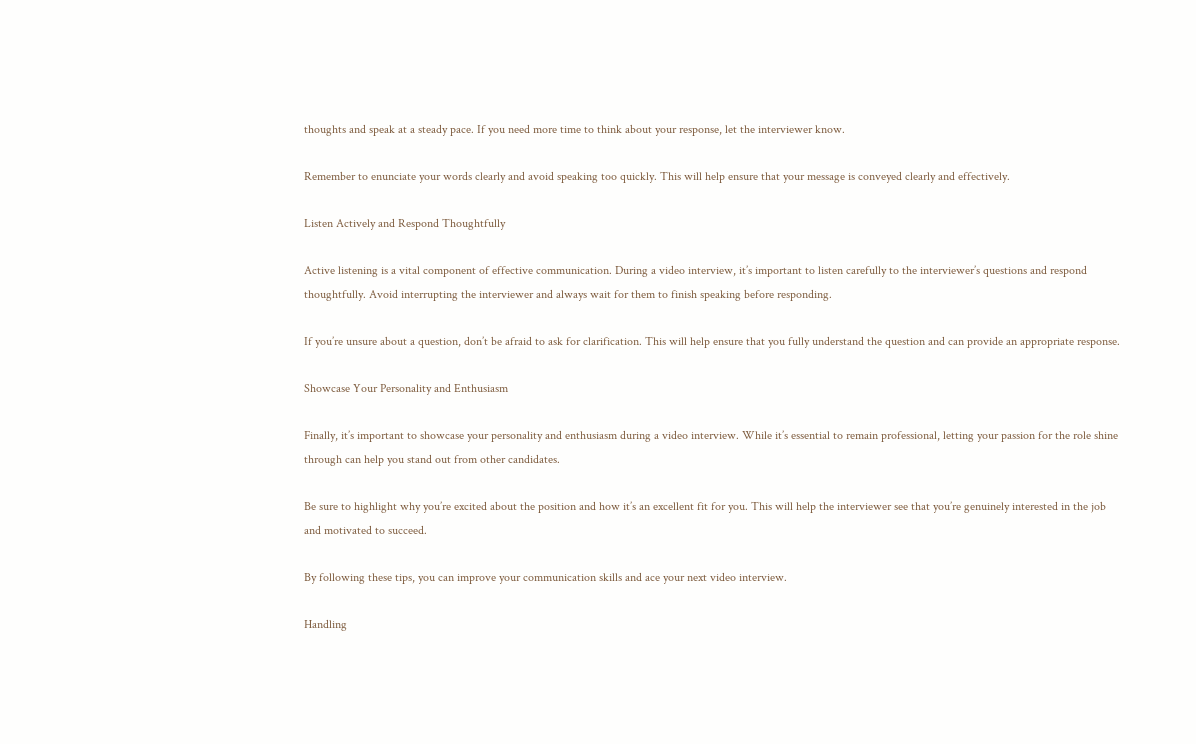thoughts and speak at a steady pace. If you need more time to think about your response, let the interviewer know.

Remember to enunciate your words clearly and avoid speaking too quickly. This will help ensure that your message is conveyed clearly and effectively.

Listen Actively and Respond Thoughtfully

Active listening is a vital component of effective communication. During a video interview, it’s important to listen carefully to the interviewer’s questions and respond thoughtfully. Avoid interrupting the interviewer and always wait for them to finish speaking before responding.

If you’re unsure about a question, don’t be afraid to ask for clarification. This will help ensure that you fully understand the question and can provide an appropriate response.

Showcase Your Personality and Enthusiasm

Finally, it’s important to showcase your personality and enthusiasm during a video interview. While it’s essential to remain professional, letting your passion for the role shine through can help you stand out from other candidates.

Be sure to highlight why you’re excited about the position and how it’s an excellent fit for you. This will help the interviewer see that you’re genuinely interested in the job and motivated to succeed.

By following these tips, you can improve your communication skills and ace your next video interview.

Handling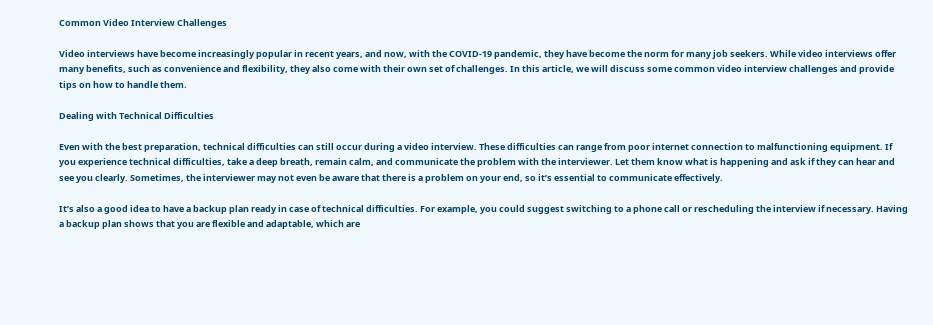Common Video Interview Challenges

Video interviews have become increasingly popular in recent years, and now, with the COVID-19 pandemic, they have become the norm for many job seekers. While video interviews offer many benefits, such as convenience and flexibility, they also come with their own set of challenges. In this article, we will discuss some common video interview challenges and provide tips on how to handle them.

Dealing with Technical Difficulties

Even with the best preparation, technical difficulties can still occur during a video interview. These difficulties can range from poor internet connection to malfunctioning equipment. If you experience technical difficulties, take a deep breath, remain calm, and communicate the problem with the interviewer. Let them know what is happening and ask if they can hear and see you clearly. Sometimes, the interviewer may not even be aware that there is a problem on your end, so it’s essential to communicate effectively.

It’s also a good idea to have a backup plan ready in case of technical difficulties. For example, you could suggest switching to a phone call or rescheduling the interview if necessary. Having a backup plan shows that you are flexible and adaptable, which are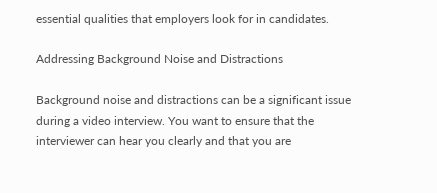essential qualities that employers look for in candidates.

Addressing Background Noise and Distractions

Background noise and distractions can be a significant issue during a video interview. You want to ensure that the interviewer can hear you clearly and that you are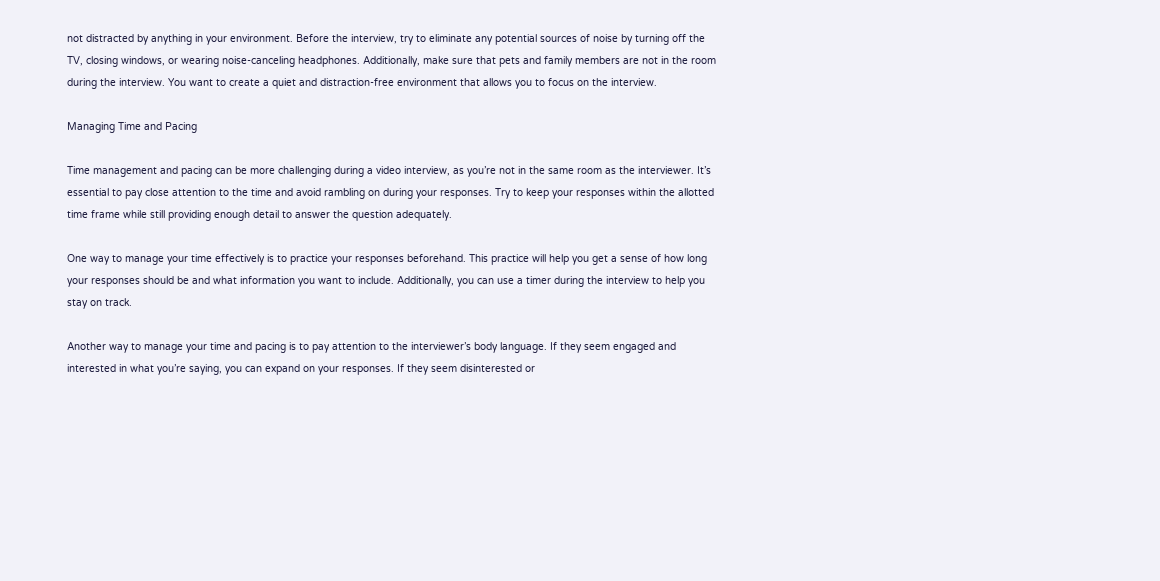not distracted by anything in your environment. Before the interview, try to eliminate any potential sources of noise by turning off the TV, closing windows, or wearing noise-canceling headphones. Additionally, make sure that pets and family members are not in the room during the interview. You want to create a quiet and distraction-free environment that allows you to focus on the interview.

Managing Time and Pacing

Time management and pacing can be more challenging during a video interview, as you’re not in the same room as the interviewer. It’s essential to pay close attention to the time and avoid rambling on during your responses. Try to keep your responses within the allotted time frame while still providing enough detail to answer the question adequately.

One way to manage your time effectively is to practice your responses beforehand. This practice will help you get a sense of how long your responses should be and what information you want to include. Additionally, you can use a timer during the interview to help you stay on track.

Another way to manage your time and pacing is to pay attention to the interviewer’s body language. If they seem engaged and interested in what you’re saying, you can expand on your responses. If they seem disinterested or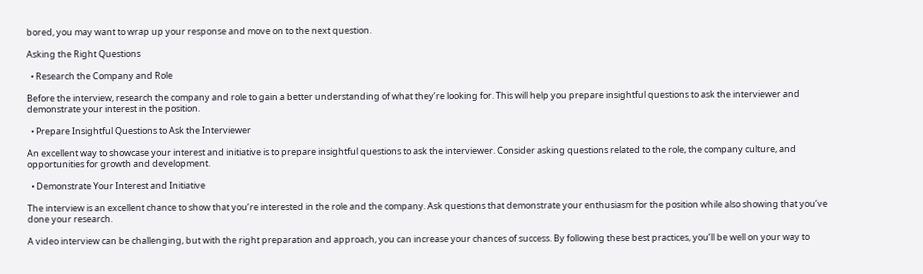bored, you may want to wrap up your response and move on to the next question.

Asking the Right Questions

  • Research the Company and Role

Before the interview, research the company and role to gain a better understanding of what they’re looking for. This will help you prepare insightful questions to ask the interviewer and demonstrate your interest in the position.

  • Prepare Insightful Questions to Ask the Interviewer

An excellent way to showcase your interest and initiative is to prepare insightful questions to ask the interviewer. Consider asking questions related to the role, the company culture, and opportunities for growth and development.

  • Demonstrate Your Interest and Initiative

The interview is an excellent chance to show that you’re interested in the role and the company. Ask questions that demonstrate your enthusiasm for the position while also showing that you’ve done your research.

A video interview can be challenging, but with the right preparation and approach, you can increase your chances of success. By following these best practices, you’ll be well on your way to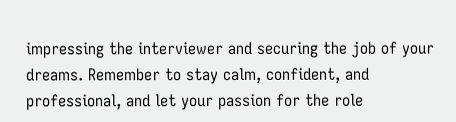impressing the interviewer and securing the job of your dreams. Remember to stay calm, confident, and professional, and let your passion for the role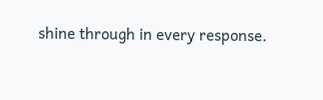shine through in every response.